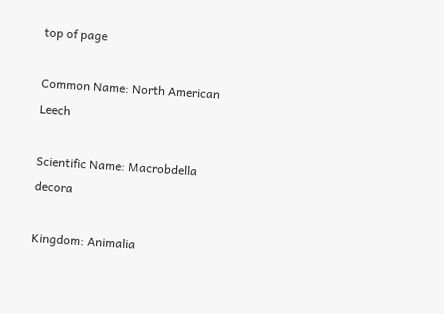top of page

Common Name: North American Leech

Scientific Name: Macrobdella decora

Kingdom: Animalia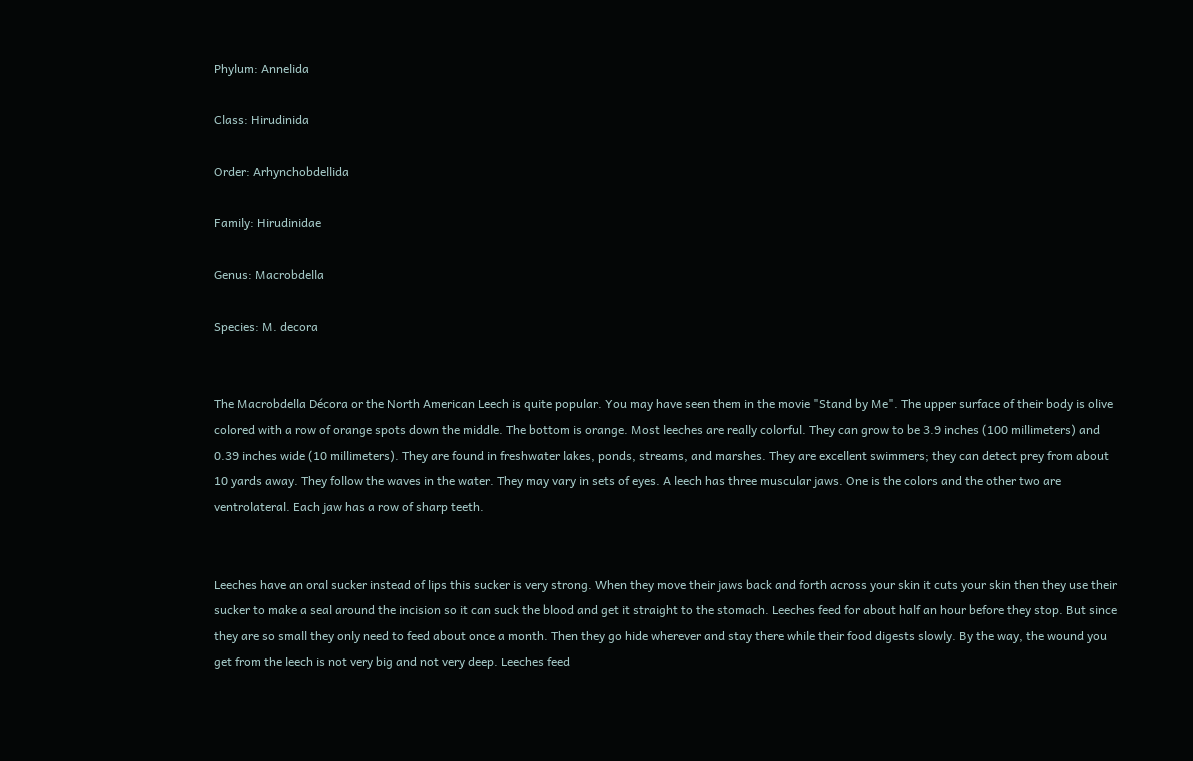Phylum: Annelida

Class: Hirudinida

Order: Arhynchobdellida

Family: Hirudinidae

Genus: Macrobdella

Species: M. decora


The Macrobdella Décora or the North American Leech is quite popular. You may have seen them in the movie "Stand by Me". The upper surface of their body is olive colored with a row of orange spots down the middle. The bottom is orange. Most leeches are really colorful. They can grow to be 3.9 inches (100 millimeters) and 0.39 inches wide (10 millimeters). They are found in freshwater lakes, ponds, streams, and marshes. They are excellent swimmers; they can detect prey from about 10 yards away. They follow the waves in the water. They may vary in sets of eyes. A leech has three muscular jaws. One is the colors and the other two are ventrolateral. Each jaw has a row of sharp teeth.


Leeches have an oral sucker instead of lips this sucker is very strong. When they move their jaws back and forth across your skin it cuts your skin then they use their sucker to make a seal around the incision so it can suck the blood and get it straight to the stomach. Leeches feed for about half an hour before they stop. But since they are so small they only need to feed about once a month. Then they go hide wherever and stay there while their food digests slowly. By the way, the wound you get from the leech is not very big and not very deep. Leeches feed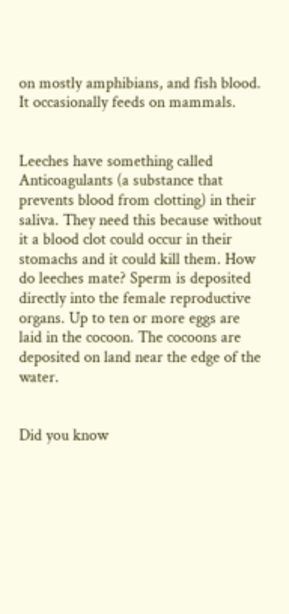on mostly amphibians, and fish blood. It occasionally feeds on mammals.


Leeches have something called Anticoagulants (a substance that prevents blood from clotting) in their saliva. They need this because without it a blood clot could occur in their stomachs and it could kill them. How do leeches mate? Sperm is deposited directly into the female reproductive organs. Up to ten or more eggs are laid in the cocoon. The cocoons are deposited on land near the edge of the water.


Did you know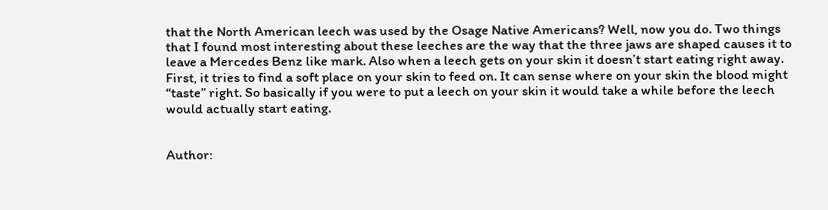that the North American leech was used by the Osage Native Americans? Well, now you do. Two things that I found most interesting about these leeches are the way that the three jaws are shaped causes it to leave a Mercedes Benz like mark. Also when a leech gets on your skin it doesn’t start eating right away. First, it tries to find a soft place on your skin to feed on. It can sense where on your skin the blood might “taste” right. So basically if you were to put a leech on your skin it would take a while before the leech would actually start eating.


Author: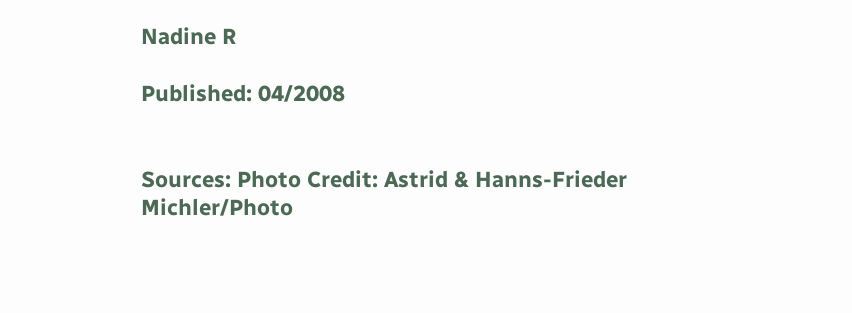Nadine R

Published: 04/2008


Sources: Photo Credit: Astrid & Hanns-Frieder Michler/Photo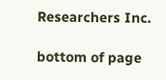Researchers Inc.

bottom of page